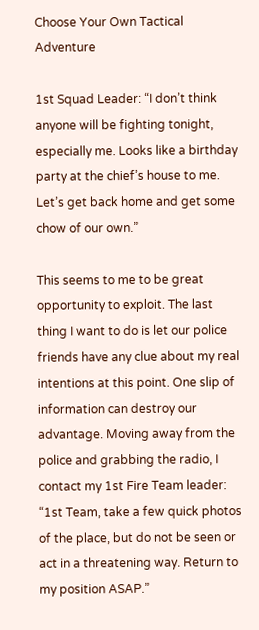Choose Your Own Tactical Adventure

1st Squad Leader: “I don’t think anyone will be fighting tonight, especially me. Looks like a birthday party at the chief’s house to me. Let’s get back home and get some chow of our own.”

This seems to me to be great opportunity to exploit. The last thing I want to do is let our police friends have any clue about my real intentions at this point. One slip of information can destroy our advantage. Moving away from the police and grabbing the radio, I contact my 1st Fire Team leader: “1st Team, take a few quick photos of the place, but do not be seen or act in a threatening way. Return to my position ASAP.”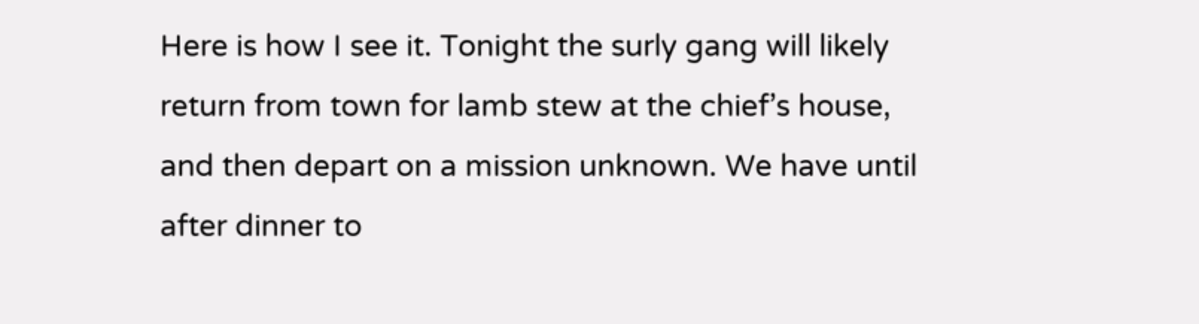Here is how I see it. Tonight the surly gang will likely return from town for lamb stew at the chief’s house, and then depart on a mission unknown. We have until after dinner to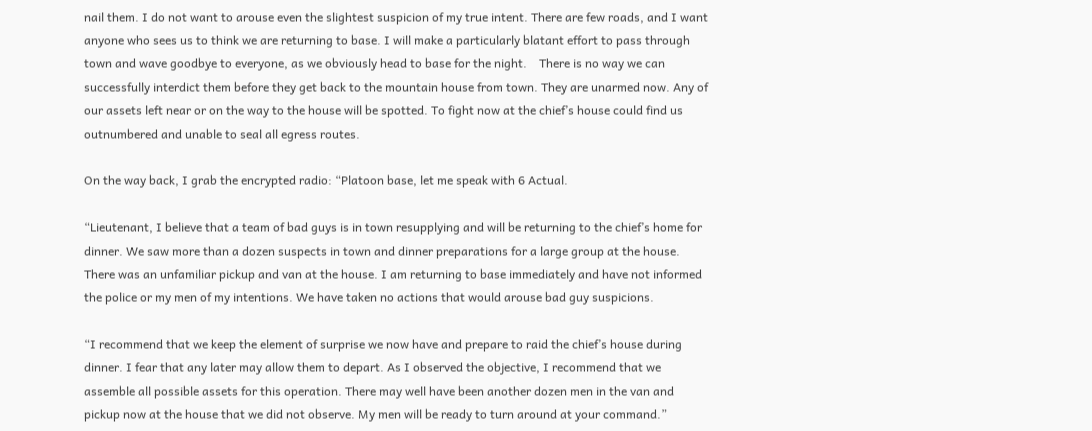nail them. I do not want to arouse even the slightest suspicion of my true intent. There are few roads, and I want anyone who sees us to think we are returning to base. I will make a particularly blatant effort to pass through town and wave goodbye to everyone, as we obviously head to base for the night.    There is no way we can successfully interdict them before they get back to the mountain house from town. They are unarmed now. Any of our assets left near or on the way to the house will be spotted. To fight now at the chief’s house could find us outnumbered and unable to seal all egress routes.

On the way back, I grab the encrypted radio: “Platoon base, let me speak with 6 Actual.

“Lieutenant, I believe that a team of bad guys is in town resupplying and will be returning to the chief’s home for dinner. We saw more than a dozen suspects in town and dinner preparations for a large group at the house. There was an unfamiliar pickup and van at the house. I am returning to base immediately and have not informed the police or my men of my intentions. We have taken no actions that would arouse bad guy suspicions.

“I recommend that we keep the element of surprise we now have and prepare to raid the chief’s house during dinner. I fear that any later may allow them to depart. As I observed the objective, I recommend that we assemble all possible assets for this operation. There may well have been another dozen men in the van and pickup now at the house that we did not observe. My men will be ready to turn around at your command.”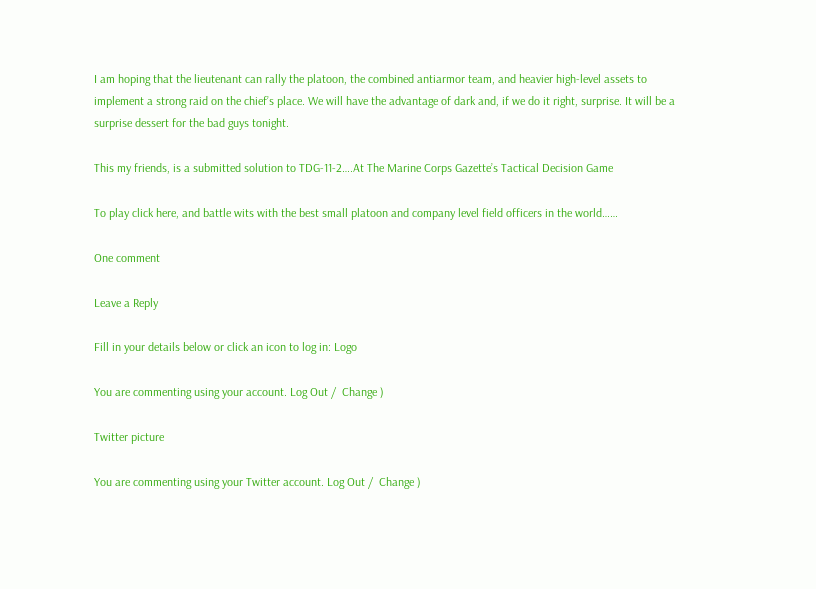I am hoping that the lieutenant can rally the platoon, the combined antiarmor team, and heavier high-level assets to implement a strong raid on the chief’s place. We will have the advantage of dark and, if we do it right, surprise. It will be a surprise dessert for the bad guys tonight.

This my friends, is a submitted solution to TDG-11-2….At The Marine Corps Gazette’s Tactical Decision Game

To play click here, and battle wits with the best small platoon and company level field officers in the world……

One comment

Leave a Reply

Fill in your details below or click an icon to log in: Logo

You are commenting using your account. Log Out /  Change )

Twitter picture

You are commenting using your Twitter account. Log Out /  Change )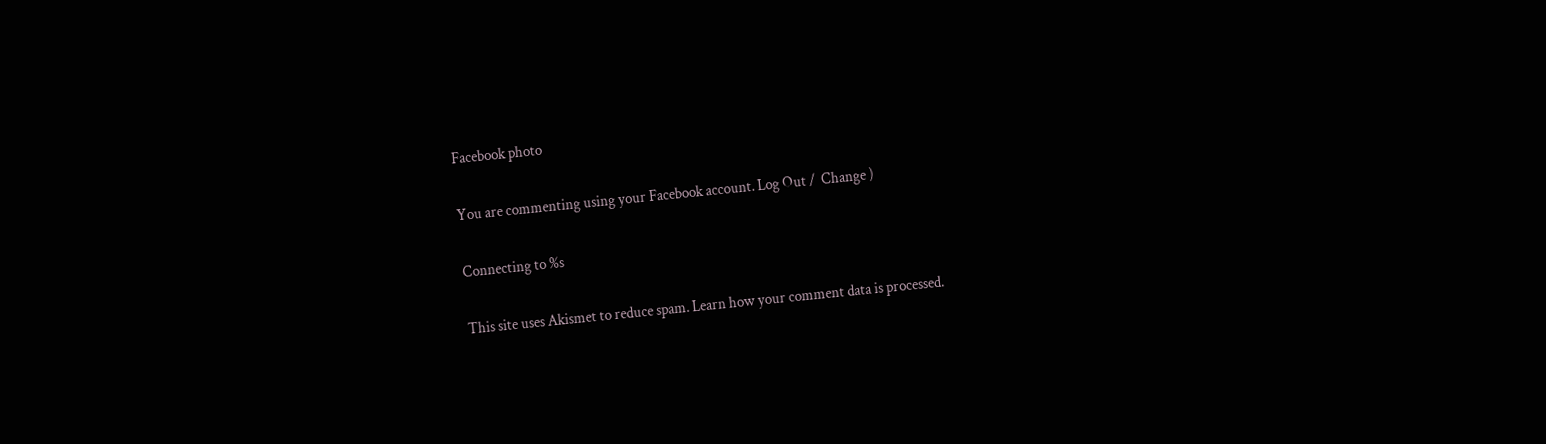Facebook photo

You are commenting using your Facebook account. Log Out /  Change )

Connecting to %s

This site uses Akismet to reduce spam. Learn how your comment data is processed.